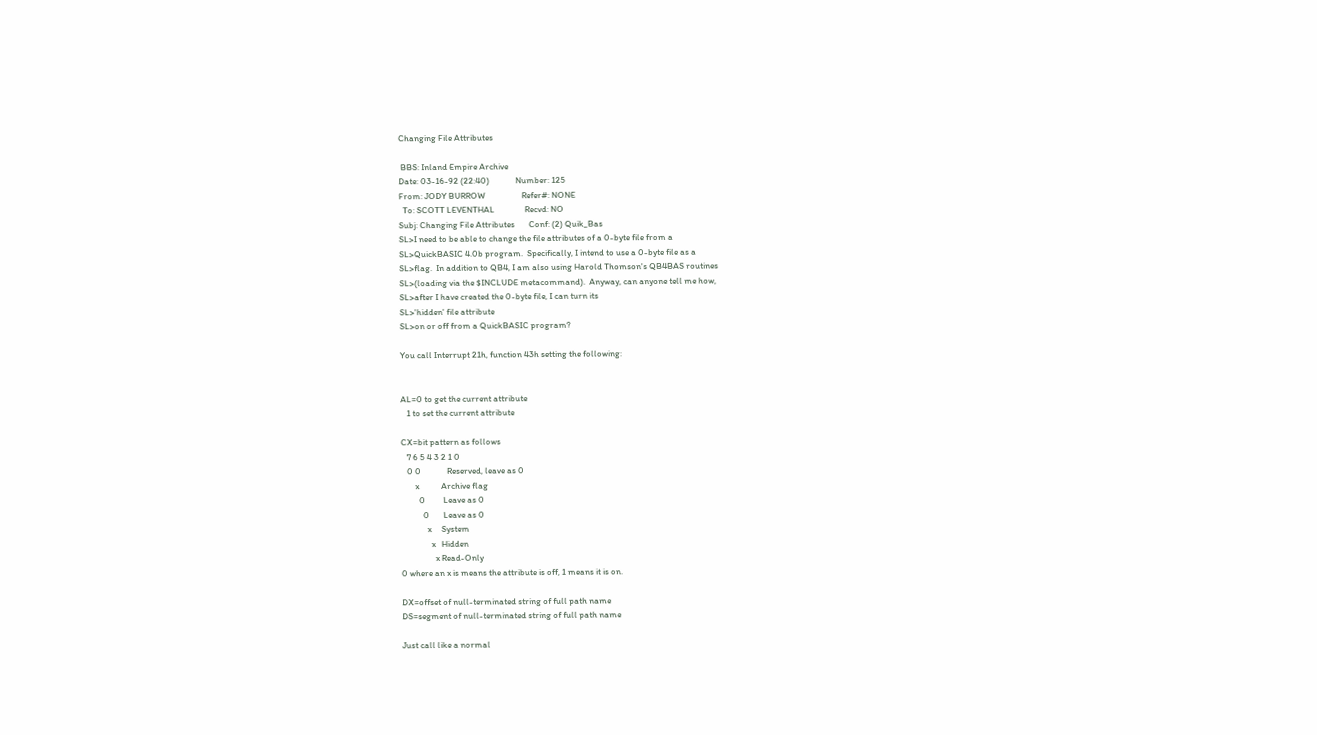Changing File Attributes

 BBS: Inland Empire Archive
Date: 03-16-92 (22:40)             Number: 125
From: JODY BURROW                  Refer#: NONE
  To: SCOTT LEVENTHAL               Recvd: NO
Subj: Changing File Attributes       Conf: (2) Quik_Bas
SL>I need to be able to change the file attributes of a 0-byte file from a
SL>QuickBASIC 4.0b program.  Specifically, I intend to use a 0-byte file as a
SL>flag.  In addition to QB4, I am also using Harold Thomson's QB4BAS routines
SL>(loading via the $INCLUDE metacommand).  Anyway, can anyone tell me how,
SL>after I have created the 0-byte file, I can turn its
SL>'hidden' file attribute
SL>on or off from a QuickBASIC program?

You call Interrupt 21h, function 43h setting the following:


AL=0 to get the current attribute
   1 to set the current attribute

CX=bit pattern as follows
   7 6 5 4 3 2 1 0
   0 0             Reserved, leave as 0
       x           Archive flag
         0         Leave as 0
           0       Leave as 0
             x     System
               x   Hidden
                 x Read-Only
0 where an x is means the attribute is off, 1 means it is on.

DX=offset of null-terminated string of full path name
DS=segment of null-terminated string of full path name

Just call like a normal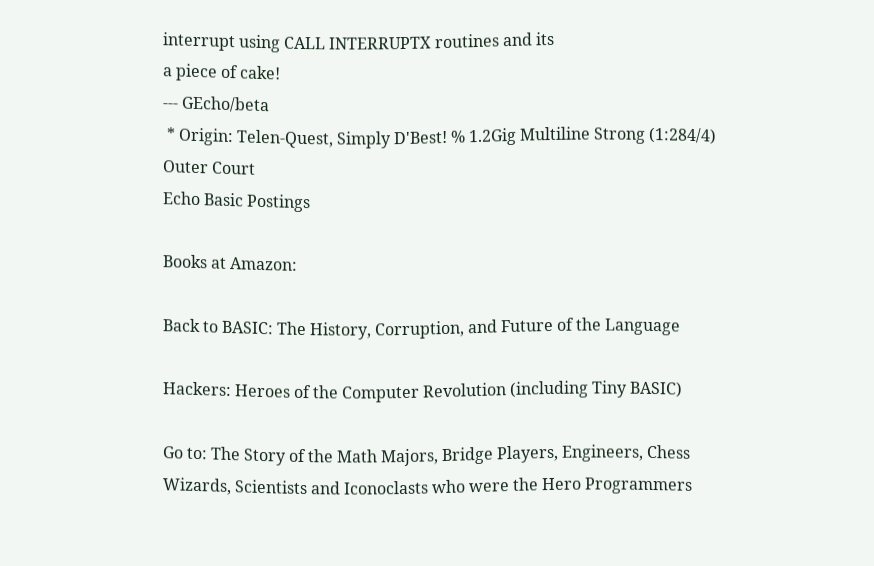interrupt using CALL INTERRUPTX routines and its
a piece of cake!
--- GEcho/beta
 * Origin: Telen-Quest, Simply D'Best! % 1.2Gig Multiline Strong (1:284/4)
Outer Court
Echo Basic Postings

Books at Amazon:

Back to BASIC: The History, Corruption, and Future of the Language

Hackers: Heroes of the Computer Revolution (including Tiny BASIC)

Go to: The Story of the Math Majors, Bridge Players, Engineers, Chess Wizards, Scientists and Iconoclasts who were the Hero Programmers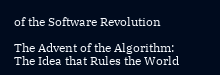of the Software Revolution

The Advent of the Algorithm: The Idea that Rules the World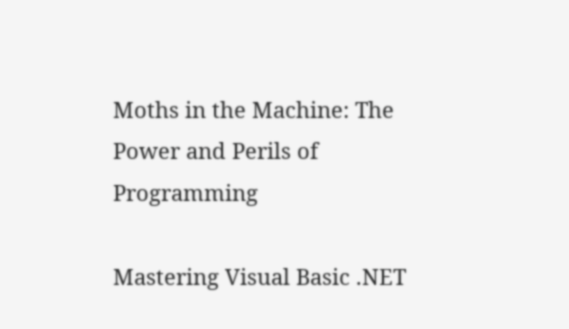Moths in the Machine: The Power and Perils of Programming

Mastering Visual Basic .NET